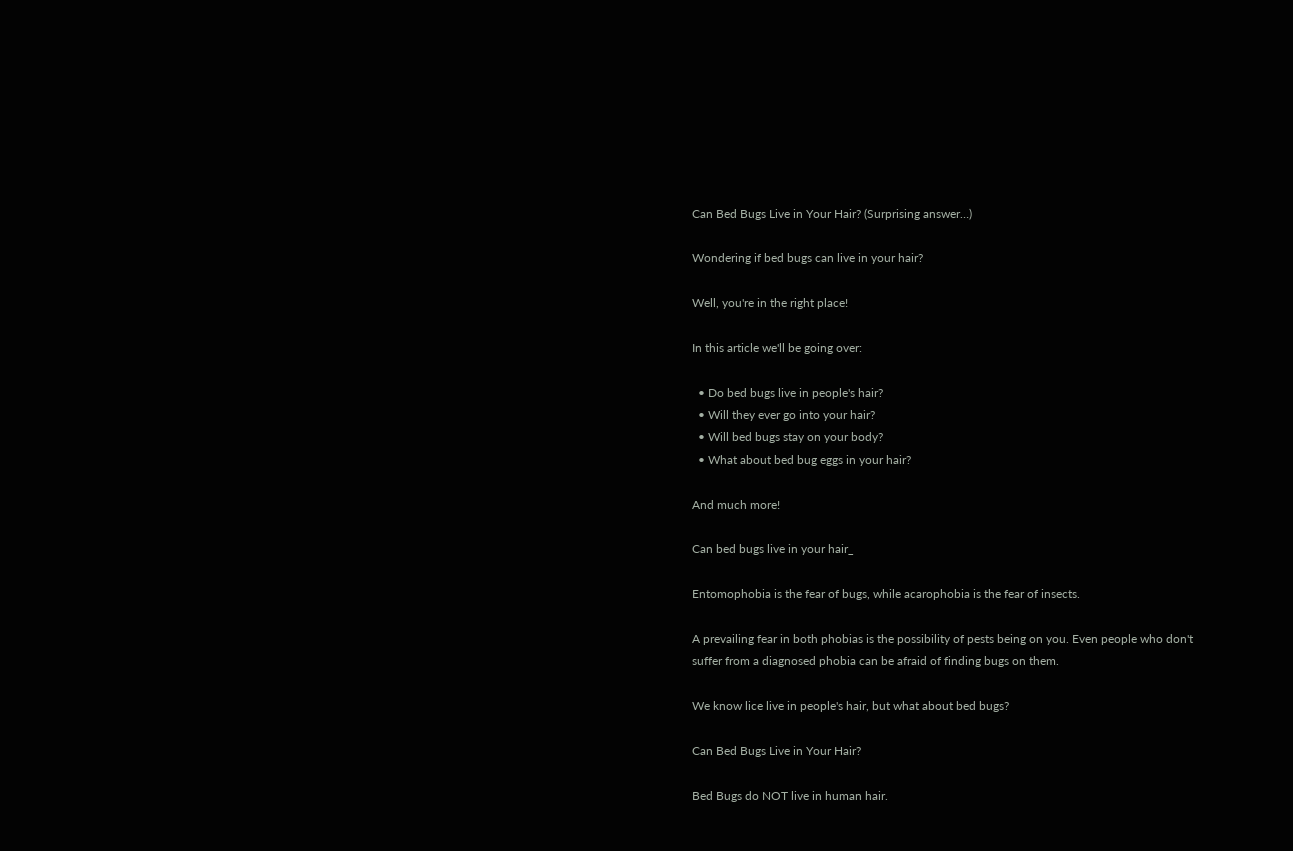Can Bed Bugs Live in Your Hair? (Surprising answer…)

Wondering if bed bugs can live in your hair?

Well, you're in the right place!

In this article we'll be going over:

  • Do bed bugs live in people's hair?
  • Will they ever go into your hair?
  • Will bed bugs stay on your body?
  • What about bed bug eggs in your hair?

And much more!

Can bed bugs live in your hair_

Entomophobia is the fear of bugs, while acarophobia is the fear of insects.

A prevailing fear in both phobias is the possibility of pests being on you. Even people who don't suffer from a diagnosed phobia can be afraid of finding bugs on them.

We know lice live in people's hair, but what about bed bugs?

Can Bed Bugs Live in Your Hair?

Bed Bugs do NOT live in human hair.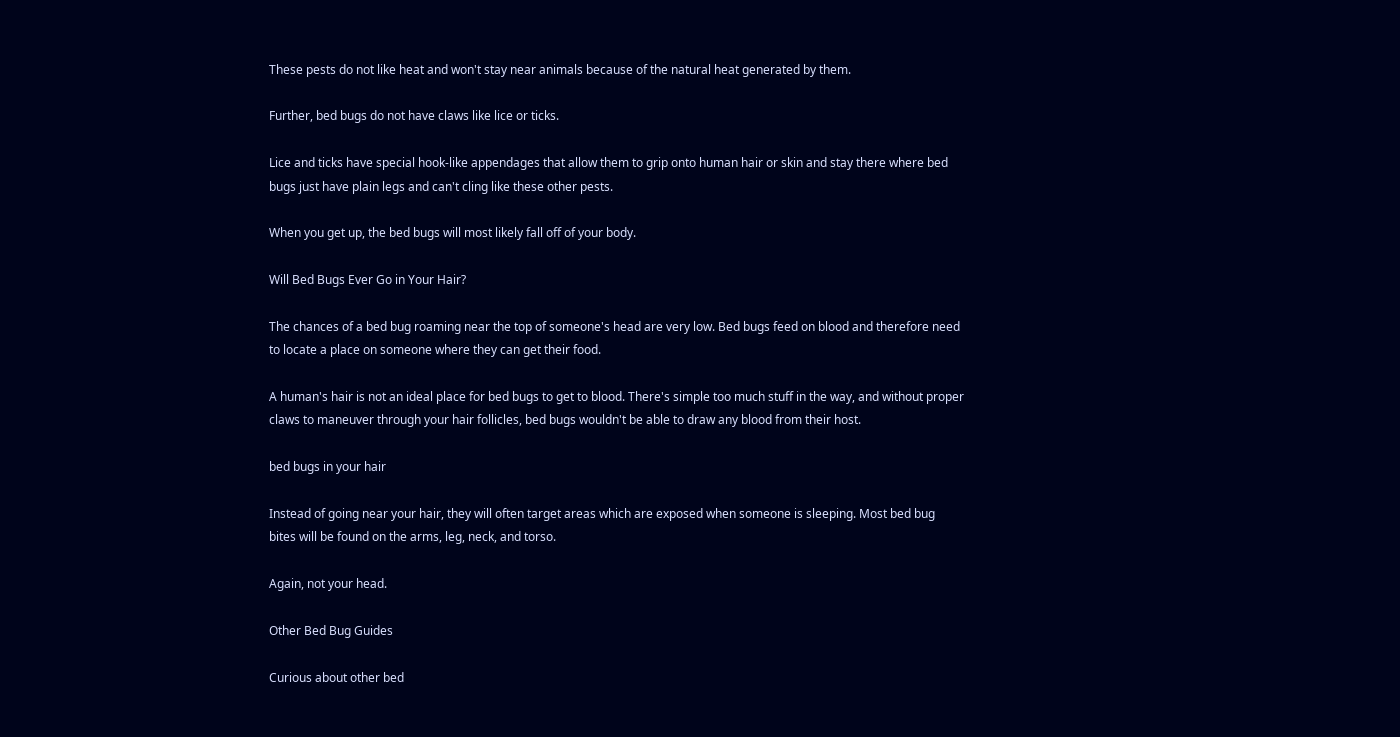These pests do not like heat and won't stay near animals because of the natural heat generated by them.

Further, bed bugs do not have claws like lice or ticks.

Lice and ticks have special hook-like appendages that allow them to grip onto human hair or skin and stay there where bed bugs just have plain legs and can't cling like these other pests.

When you get up, the bed bugs will most likely fall off of your body.

Will Bed Bugs Ever Go in Your Hair?

The chances of a bed bug roaming near the top of someone's head are very low. Bed bugs feed on blood and therefore need to locate a place on someone where they can get their food.

A human's hair is not an ideal place for bed bugs to get to blood. There's simple too much stuff in the way, and without proper claws to maneuver through your hair follicles, bed bugs wouldn't be able to draw any blood from their host.

bed bugs in your hair

Instead of going near your hair, they will often target areas which are exposed when someone is sleeping. Most bed bug bites will be found on the arms, leg, neck, and torso.

Again, not your head.

Other Bed Bug Guides

Curious about other bed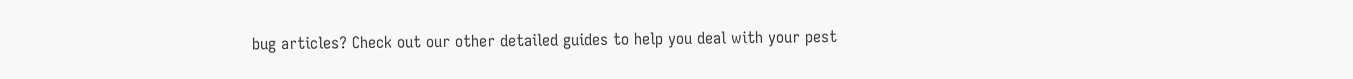bug articles? Check out our other detailed guides to help you deal with your pest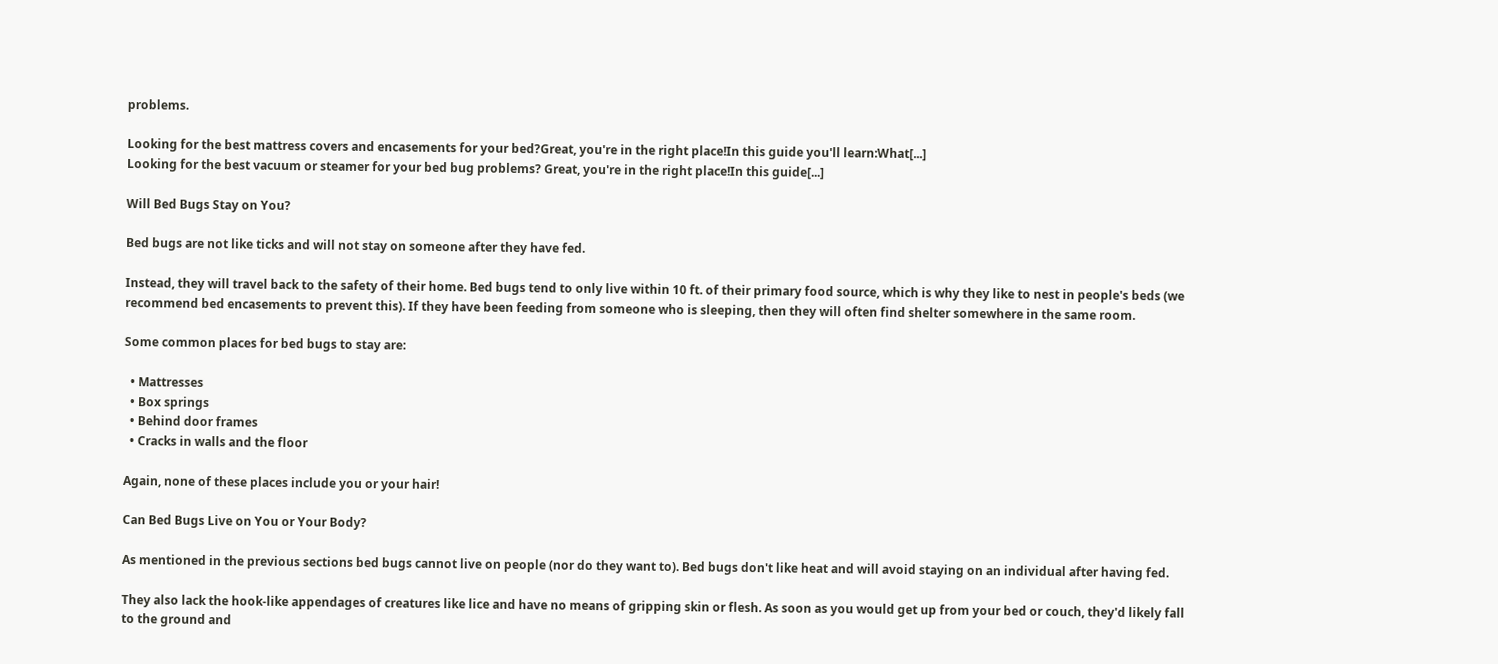problems.

Looking for the best mattress covers and encasements for your bed?Great, you're in the right place!In this guide you'll learn:What[...]
Looking for the best vacuum or steamer for your bed bug problems? Great, you're in the right place!In this guide[...]

Will Bed Bugs Stay on You?

Bed bugs are not like ticks and will not stay on someone after they have fed.

Instead, they will travel back to the safety of their home. Bed bugs tend to only live within 10 ft. of their primary food source, which is why they like to nest in people's beds (we recommend bed encasements to prevent this). If they have been feeding from someone who is sleeping, then they will often find shelter somewhere in the same room.

Some common places for bed bugs to stay are:

  • Mattresses
  • Box springs
  • Behind door frames
  • Cracks in walls and the floor

Again, none of these places include you or your hair!

Can Bed Bugs Live on You or Your Body?

As mentioned in the previous sections bed bugs cannot live on people (nor do they want to). Bed bugs don't like heat and will avoid staying on an individual after having fed.

They also lack the hook-like appendages of creatures like lice and have no means of gripping skin or flesh. As soon as you would get up from your bed or couch, they'd likely fall to the ground and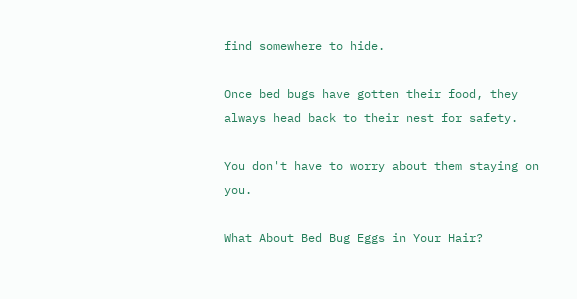find somewhere to hide.

Once bed bugs have gotten their food, they always head back to their nest for safety.

You don't have to worry about them staying on you.

What About Bed Bug Eggs in Your Hair?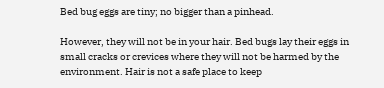Bed bug eggs are tiny; no bigger than a pinhead.

However, they will not be in your hair. Bed bugs lay their eggs in small cracks or crevices where they will not be harmed by the environment. Hair is not a safe place to keep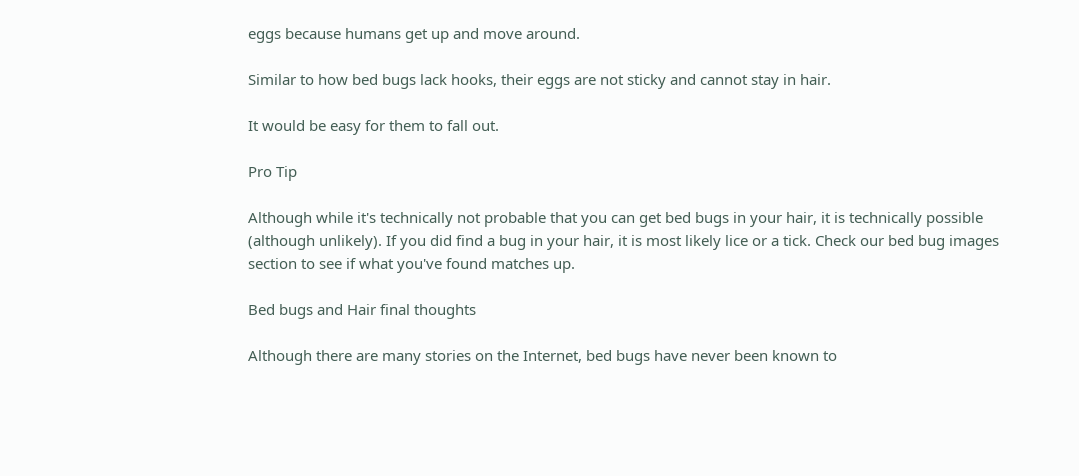eggs because humans get up and move around.

Similar to how bed bugs lack hooks, their eggs are not sticky and cannot stay in hair.

It would be easy for them to fall out.

Pro Tip

Although while it's technically not probable that you can get bed bugs in your hair, it is technically possible (although unlikely). If you did find a bug in your hair, it is most likely lice or a tick. Check our bed bug images section to see if what you've found matches up.

Bed bugs and Hair final thoughts

Although there are many stories on the Internet, bed bugs have never been known to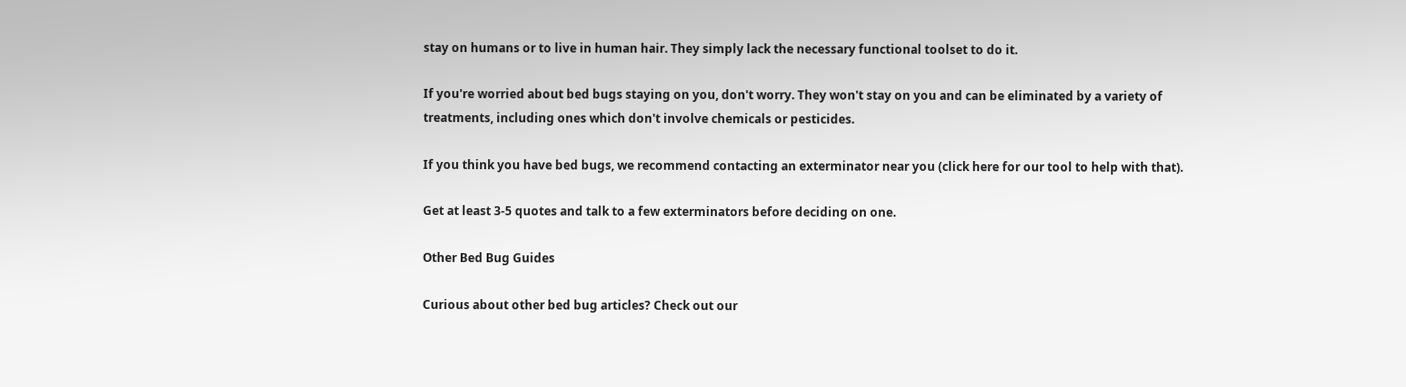stay on humans or to live in human hair. They simply lack the necessary functional toolset to do it.

If you're worried about bed bugs staying on you, don't worry. They won't stay on you and can be eliminated by a variety of treatments, including ones which don't involve chemicals or pesticides.

If you think you have bed bugs, we recommend contacting an exterminator near you (click here for our tool to help with that).

Get at least 3-5 quotes and talk to a few exterminators before deciding on one.

Other Bed Bug Guides

Curious about other bed bug articles? Check out our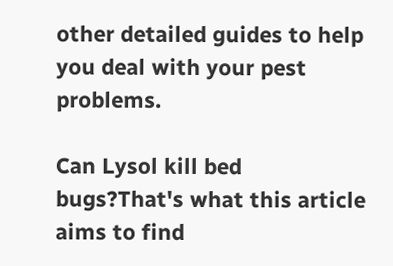other detailed guides to help you deal with your pest problems.

Can Lysol kill bed bugs?That's what this article aims to find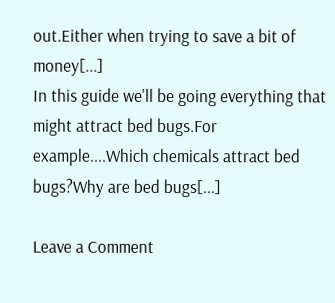out.Either when trying to save a bit of money[...]
In this guide we'll be going everything that might attract bed bugs.For example....Which chemicals attract bed bugs?Why are bed bugs[...]

Leave a Comment